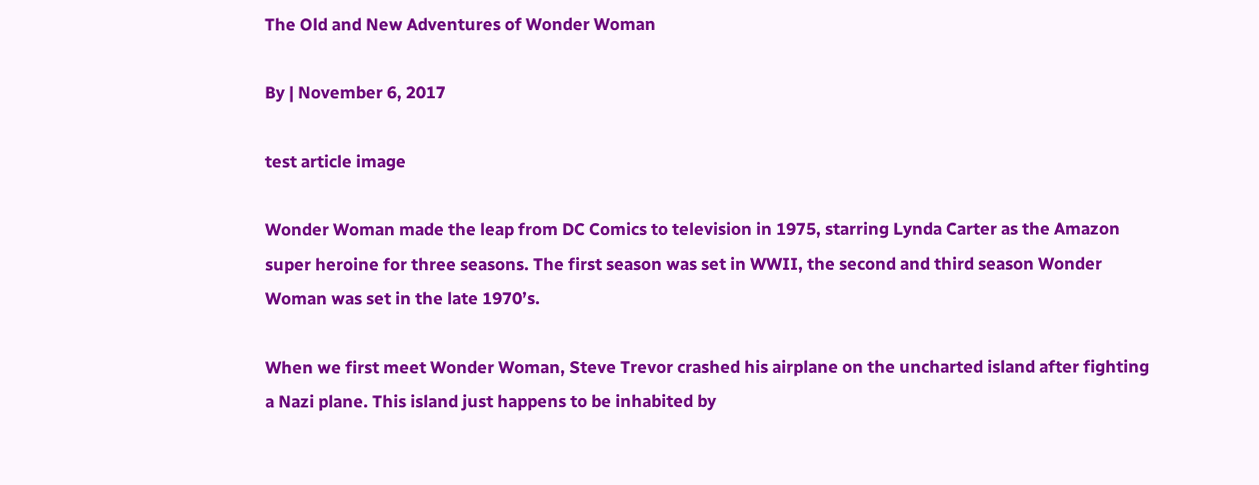The Old and New Adventures of Wonder Woman

By | November 6, 2017

test article image

Wonder Woman made the leap from DC Comics to television in 1975, starring Lynda Carter as the Amazon super heroine for three seasons. The first season was set in WWII, the second and third season Wonder Woman was set in the late 1970’s.

When we first meet Wonder Woman, Steve Trevor crashed his airplane on the uncharted island after fighting a Nazi plane. This island just happens to be inhabited by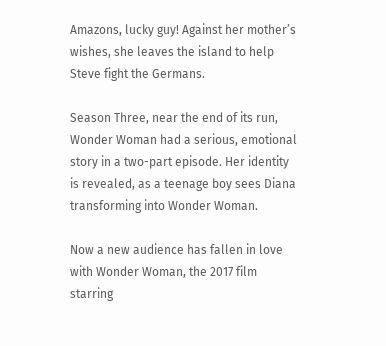Amazons, lucky guy! Against her mother’s wishes, she leaves the island to help Steve fight the Germans.

Season Three, near the end of its run, Wonder Woman had a serious, emotional story in a two-part episode. Her identity is revealed, as a teenage boy sees Diana transforming into Wonder Woman.

Now a new audience has fallen in love with Wonder Woman, the 2017 film starring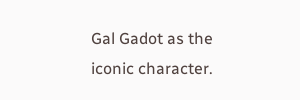Gal Gadot as the iconic character.